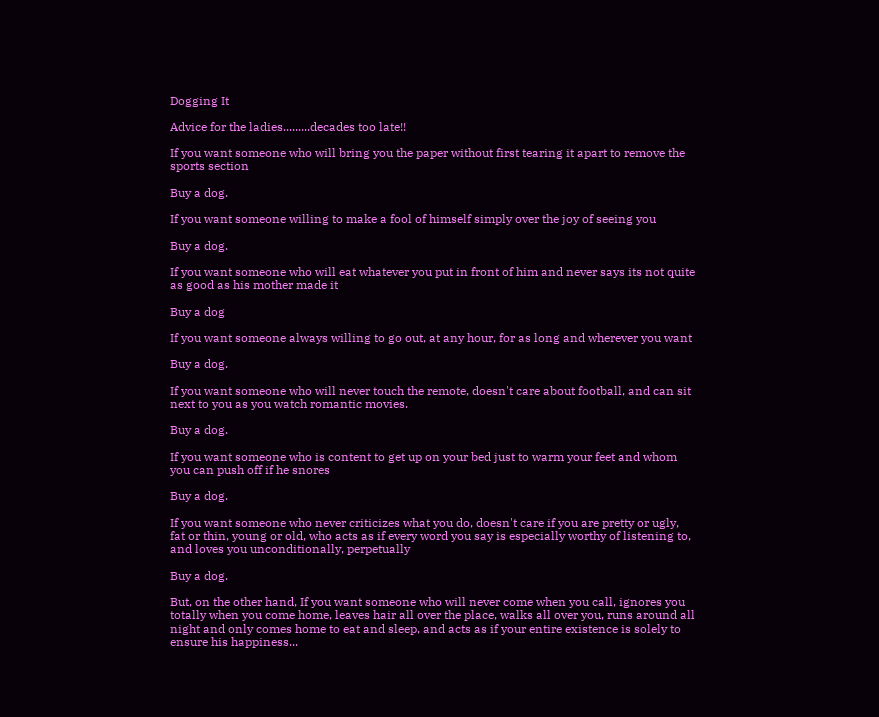Dogging It

Advice for the ladies.........decades too late!!

If you want someone who will bring you the paper without first tearing it apart to remove the sports section

Buy a dog.

If you want someone willing to make a fool of himself simply over the joy of seeing you

Buy a dog.

If you want someone who will eat whatever you put in front of him and never says its not quite as good as his mother made it

Buy a dog

If you want someone always willing to go out, at any hour, for as long and wherever you want

Buy a dog.

If you want someone who will never touch the remote, doesn't care about football, and can sit next to you as you watch romantic movies.

Buy a dog.

If you want someone who is content to get up on your bed just to warm your feet and whom you can push off if he snores

Buy a dog.

If you want someone who never criticizes what you do, doesn't care if you are pretty or ugly, fat or thin, young or old, who acts as if every word you say is especially worthy of listening to, and loves you unconditionally, perpetually

Buy a dog.

But, on the other hand, If you want someone who will never come when you call, ignores you totally when you come home, leaves hair all over the place, walks all over you, runs around all night and only comes home to eat and sleep, and acts as if your entire existence is solely to ensure his happiness...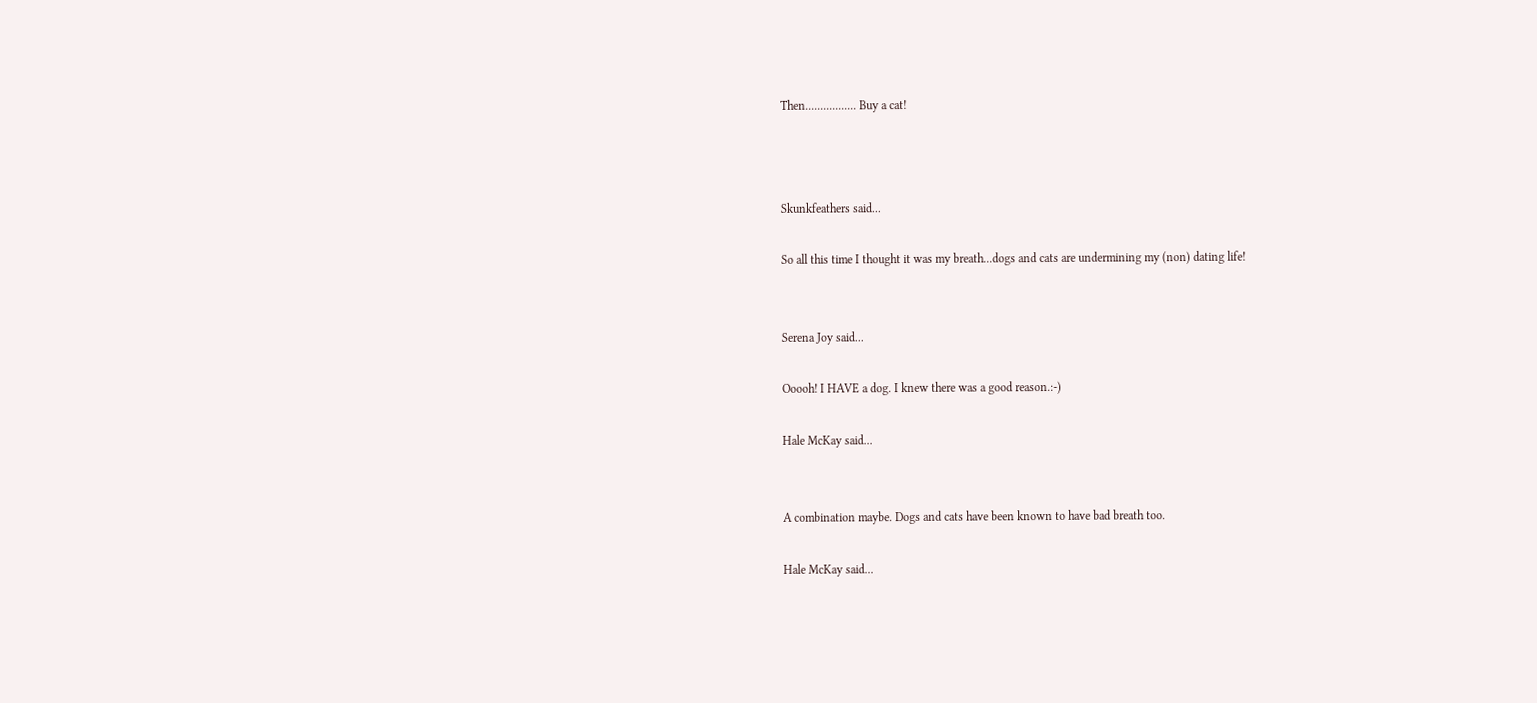Then................. Buy a cat!



Skunkfeathers said...

So all this time I thought it was my breath...dogs and cats are undermining my (non) dating life!


Serena Joy said...

Ooooh! I HAVE a dog. I knew there was a good reason.:-)

Hale McKay said...


A combination maybe. Dogs and cats have been known to have bad breath too.

Hale McKay said...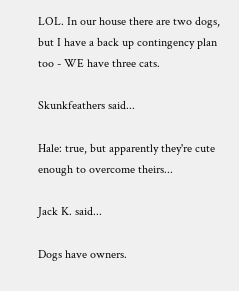LOL. In our house there are two dogs, but I have a back up contingency plan too - WE have three cats.

Skunkfeathers said...

Hale: true, but apparently they're cute enough to overcome theirs...

Jack K. said...

Dogs have owners.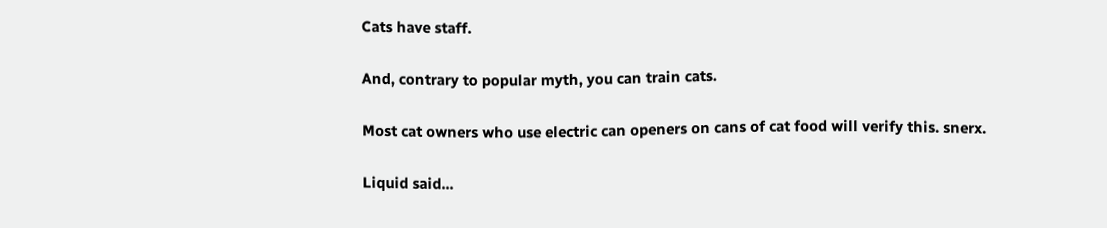Cats have staff.

And, contrary to popular myth, you can train cats.

Most cat owners who use electric can openers on cans of cat food will verify this. snerx.

Liquid said...